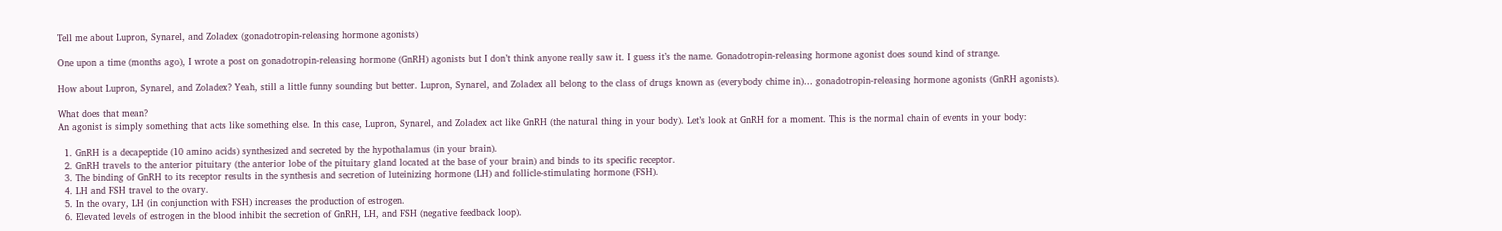Tell me about Lupron, Synarel, and Zoladex (gonadotropin-releasing hormone agonists)

One upon a time (months ago), I wrote a post on gonadotropin-releasing hormone (GnRH) agonists but I don’t think anyone really saw it. I guess it’s the name. Gonadotropin-releasing hormone agonist does sound kind of strange.

How about Lupron, Synarel, and Zoladex? Yeah, still a little funny sounding but better. Lupron, Synarel, and Zoladex all belong to the class of drugs known as (everybody chime in)… gonadotropin-releasing hormone agonists (GnRH agonists).

What does that mean?
An agonist is simply something that acts like something else. In this case, Lupron, Synarel, and Zoladex act like GnRH (the natural thing in your body). Let’s look at GnRH for a moment. This is the normal chain of events in your body:

  1. GnRH is a decapeptide (10 amino acids) synthesized and secreted by the hypothalamus (in your brain).
  2. GnRH travels to the anterior pituitary (the anterior lobe of the pituitary gland located at the base of your brain) and binds to its specific receptor.
  3. The binding of GnRH to its receptor results in the synthesis and secretion of luteinizing hormone (LH) and follicle-stimulating hormone (FSH).
  4. LH and FSH travel to the ovary.
  5. In the ovary, LH (in conjunction with FSH) increases the production of estrogen.
  6. Elevated levels of estrogen in the blood inhibit the secretion of GnRH, LH, and FSH (negative feedback loop).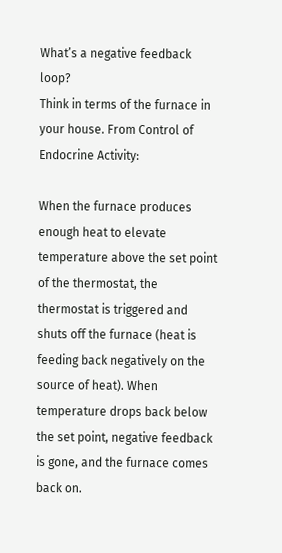What’s a negative feedback loop?
Think in terms of the furnace in your house. From Control of Endocrine Activity:

When the furnace produces enough heat to elevate temperature above the set point of the thermostat, the thermostat is triggered and shuts off the furnace (heat is feeding back negatively on the source of heat). When temperature drops back below the set point, negative feedback is gone, and the furnace comes back on.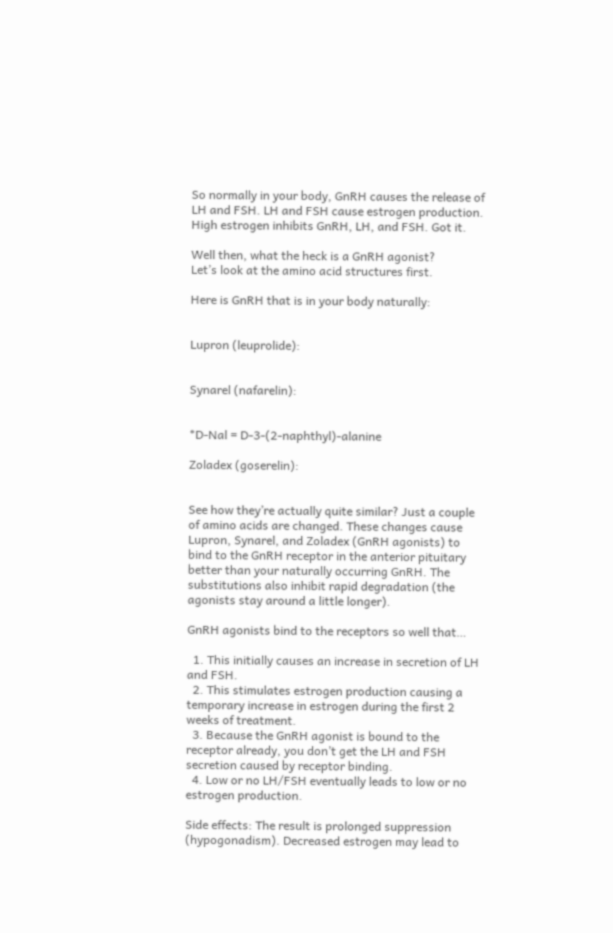So normally in your body, GnRH causes the release of LH and FSH. LH and FSH cause estrogen production. High estrogen inhibits GnRH, LH, and FSH. Got it.

Well then, what the heck is a GnRH agonist?
Let’s look at the amino acid structures first.

Here is GnRH that is in your body naturally:


Lupron (leuprolide):


Synarel (nafarelin):


*D-Nal = D-3-(2-naphthyl)-alanine

Zoladex (goserelin):


See how they’re actually quite similar? Just a couple of amino acids are changed. These changes cause Lupron, Synarel, and Zoladex (GnRH agonists) to bind to the GnRH receptor in the anterior pituitary better than your naturally occurring GnRH. The substitutions also inhibit rapid degradation (the agonists stay around a little longer).

GnRH agonists bind to the receptors so well that…

  1. This initially causes an increase in secretion of LH and FSH.
  2. This stimulates estrogen production causing a temporary increase in estrogen during the first 2 weeks of treatment.
  3. Because the GnRH agonist is bound to the receptor already, you don’t get the LH and FSH secretion caused by receptor binding.
  4. Low or no LH/FSH eventually leads to low or no estrogen production.

Side effects: The result is prolonged suppression (hypogonadism). Decreased estrogen may lead to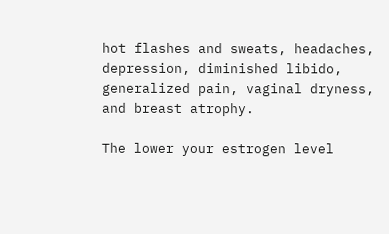hot flashes and sweats, headaches, depression, diminished libido, generalized pain, vaginal dryness, and breast atrophy.

The lower your estrogen level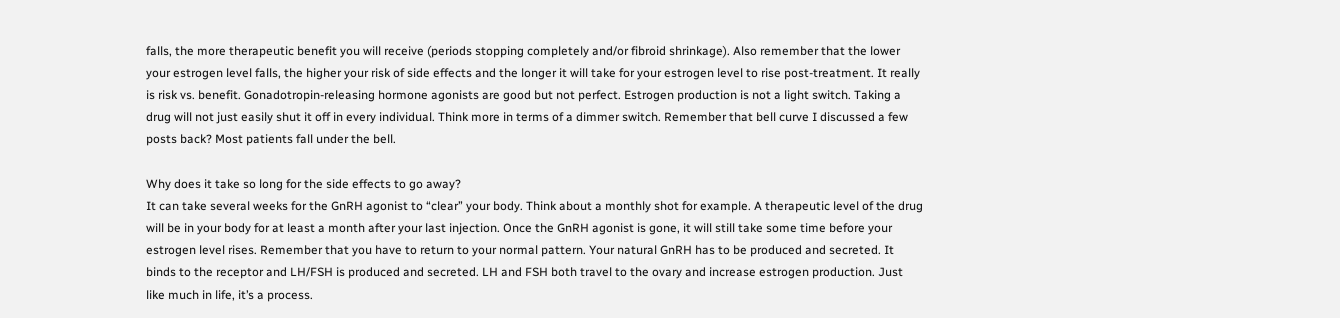falls, the more therapeutic benefit you will receive (periods stopping completely and/or fibroid shrinkage). Also remember that the lower your estrogen level falls, the higher your risk of side effects and the longer it will take for your estrogen level to rise post-treatment. It really is risk vs. benefit. Gonadotropin-releasing hormone agonists are good but not perfect. Estrogen production is not a light switch. Taking a drug will not just easily shut it off in every individual. Think more in terms of a dimmer switch. Remember that bell curve I discussed a few posts back? Most patients fall under the bell.

Why does it take so long for the side effects to go away?
It can take several weeks for the GnRH agonist to “clear” your body. Think about a monthly shot for example. A therapeutic level of the drug will be in your body for at least a month after your last injection. Once the GnRH agonist is gone, it will still take some time before your estrogen level rises. Remember that you have to return to your normal pattern. Your natural GnRH has to be produced and secreted. It binds to the receptor and LH/FSH is produced and secreted. LH and FSH both travel to the ovary and increase estrogen production. Just like much in life, it’s a process.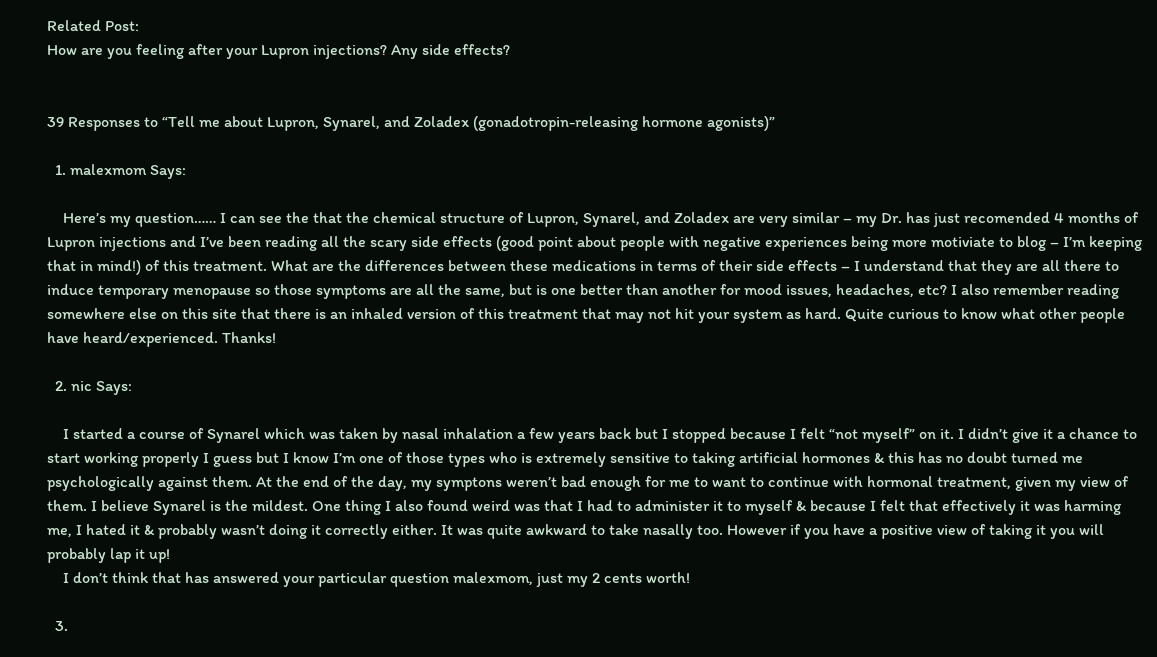Related Post:
How are you feeling after your Lupron injections? Any side effects?


39 Responses to “Tell me about Lupron, Synarel, and Zoladex (gonadotropin-releasing hormone agonists)”

  1. malexmom Says:

    Here’s my question…… I can see the that the chemical structure of Lupron, Synarel, and Zoladex are very similar – my Dr. has just recomended 4 months of Lupron injections and I’ve been reading all the scary side effects (good point about people with negative experiences being more motiviate to blog – I’m keeping that in mind!) of this treatment. What are the differences between these medications in terms of their side effects – I understand that they are all there to induce temporary menopause so those symptoms are all the same, but is one better than another for mood issues, headaches, etc? I also remember reading somewhere else on this site that there is an inhaled version of this treatment that may not hit your system as hard. Quite curious to know what other people have heard/experienced. Thanks!

  2. nic Says:

    I started a course of Synarel which was taken by nasal inhalation a few years back but I stopped because I felt “not myself” on it. I didn’t give it a chance to start working properly I guess but I know I’m one of those types who is extremely sensitive to taking artificial hormones & this has no doubt turned me psychologically against them. At the end of the day, my symptons weren’t bad enough for me to want to continue with hormonal treatment, given my view of them. I believe Synarel is the mildest. One thing I also found weird was that I had to administer it to myself & because I felt that effectively it was harming me, I hated it & probably wasn’t doing it correctly either. It was quite awkward to take nasally too. However if you have a positive view of taking it you will probably lap it up!
    I don’t think that has answered your particular question malexmom, just my 2 cents worth!

  3.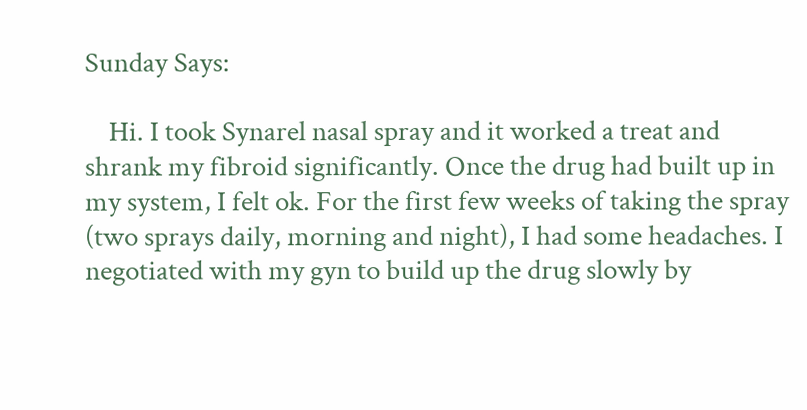Sunday Says:

    Hi. I took Synarel nasal spray and it worked a treat and shrank my fibroid significantly. Once the drug had built up in my system, I felt ok. For the first few weeks of taking the spray (two sprays daily, morning and night), I had some headaches. I negotiated with my gyn to build up the drug slowly by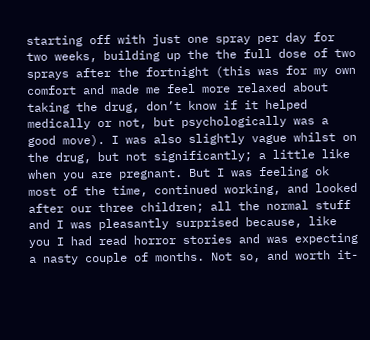starting off with just one spray per day for two weeks, building up the the full dose of two sprays after the fortnight (this was for my own comfort and made me feel more relaxed about taking the drug, don’t know if it helped medically or not, but psychologically was a good move). I was also slightly vague whilst on the drug, but not significantly; a little like when you are pregnant. But I was feeling ok most of the time, continued working, and looked after our three children; all the normal stuff and I was pleasantly surprised because, like you I had read horror stories and was expecting a nasty couple of months. Not so, and worth it-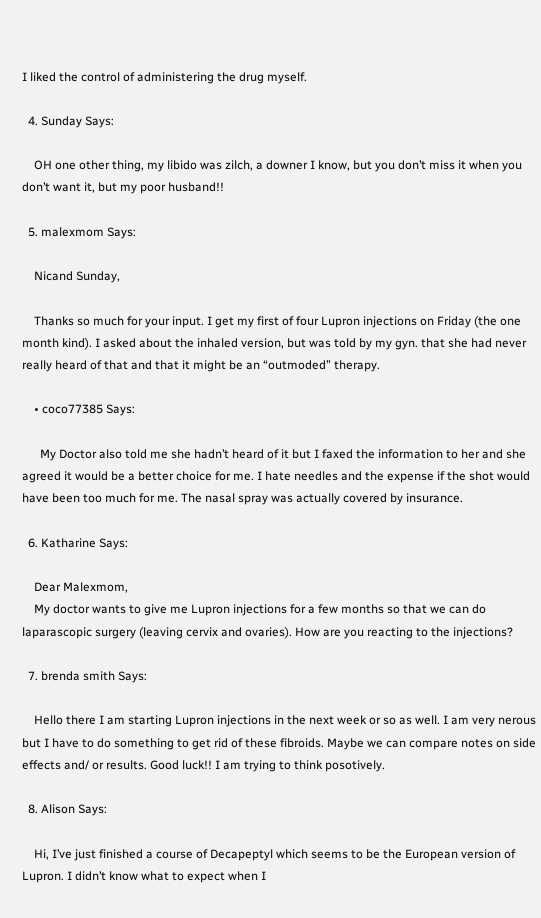I liked the control of administering the drug myself.

  4. Sunday Says:

    OH one other thing, my libido was zilch, a downer I know, but you don’t miss it when you don’t want it, but my poor husband!!

  5. malexmom Says:

    Nicand Sunday,

    Thanks so much for your input. I get my first of four Lupron injections on Friday (the one month kind). I asked about the inhaled version, but was told by my gyn. that she had never really heard of that and that it might be an “outmoded” therapy.

    • coco77385 Says:

      My Doctor also told me she hadn’t heard of it but I faxed the information to her and she agreed it would be a better choice for me. I hate needles and the expense if the shot would have been too much for me. The nasal spray was actually covered by insurance.

  6. Katharine Says:

    Dear Malexmom,
    My doctor wants to give me Lupron injections for a few months so that we can do laparascopic surgery (leaving cervix and ovaries). How are you reacting to the injections?

  7. brenda smith Says:

    Hello there I am starting Lupron injections in the next week or so as well. I am very nerous but I have to do something to get rid of these fibroids. Maybe we can compare notes on side effects and/ or results. Good luck!! I am trying to think posotively.

  8. Alison Says:

    Hi, I’ve just finished a course of Decapeptyl which seems to be the European version of Lupron. I didn’t know what to expect when I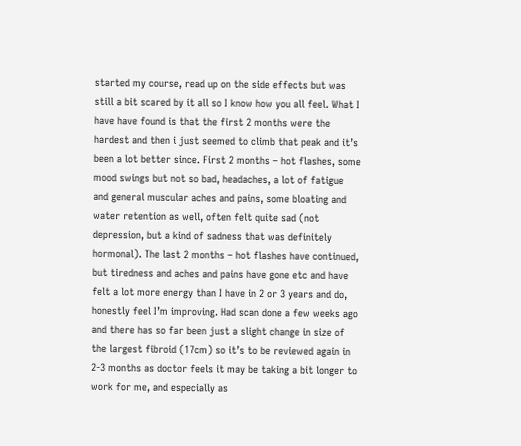started my course, read up on the side effects but was still a bit scared by it all so I know how you all feel. What I have have found is that the first 2 months were the hardest and then i just seemed to climb that peak and it’s been a lot better since. First 2 months – hot flashes, some mood swings but not so bad, headaches, a lot of fatigue and general muscular aches and pains, some bloating and water retention as well, often felt quite sad (not depression, but a kind of sadness that was definitely hormonal). The last 2 months – hot flashes have continued, but tiredness and aches and pains have gone etc and have felt a lot more energy than I have in 2 or 3 years and do, honestly feel I’m improving. Had scan done a few weeks ago and there has so far been just a slight change in size of the largest fibroid (17cm) so it’s to be reviewed again in 2-3 months as doctor feels it may be taking a bit longer to work for me, and especially as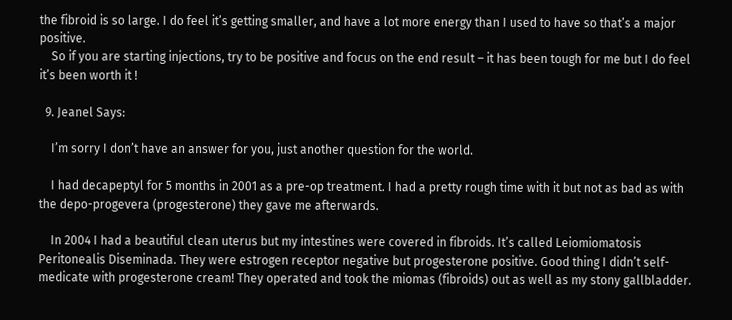the fibroid is so large. I do feel it’s getting smaller, and have a lot more energy than I used to have so that’s a major positive.
    So if you are starting injections, try to be positive and focus on the end result – it has been tough for me but I do feel it’s been worth it !

  9. Jeanel Says:

    I’m sorry I don’t have an answer for you, just another question for the world.

    I had decapeptyl for 5 months in 2001 as a pre-op treatment. I had a pretty rough time with it but not as bad as with the depo-progevera (progesterone) they gave me afterwards.

    In 2004 I had a beautiful clean uterus but my intestines were covered in fibroids. It’s called Leiomiomatosis Peritonealis Diseminada. They were estrogen receptor negative but progesterone positive. Good thing I didn’t self-medicate with progesterone cream! They operated and took the miomas (fibroids) out as well as my stony gallbladder.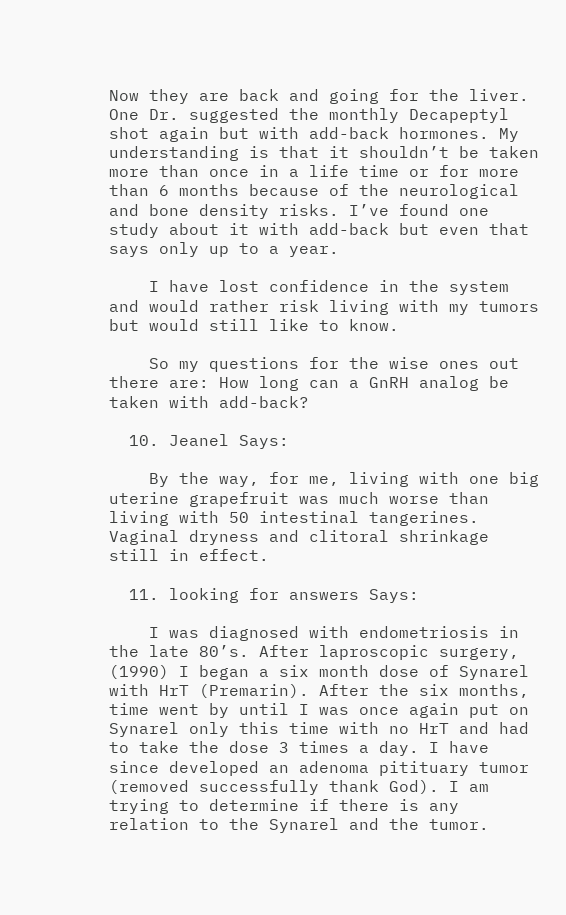Now they are back and going for the liver. One Dr. suggested the monthly Decapeptyl shot again but with add-back hormones. My understanding is that it shouldn’t be taken more than once in a life time or for more than 6 months because of the neurological and bone density risks. I’ve found one study about it with add-back but even that says only up to a year.

    I have lost confidence in the system and would rather risk living with my tumors but would still like to know.

    So my questions for the wise ones out there are: How long can a GnRH analog be taken with add-back?

  10. Jeanel Says:

    By the way, for me, living with one big uterine grapefruit was much worse than living with 50 intestinal tangerines. Vaginal dryness and clitoral shrinkage still in effect.

  11. looking for answers Says:

    I was diagnosed with endometriosis in the late 80’s. After laproscopic surgery, (1990) I began a six month dose of Synarel with HrT (Premarin). After the six months, time went by until I was once again put on Synarel only this time with no HrT and had to take the dose 3 times a day. I have since developed an adenoma pitituary tumor (removed successfully thank God). I am trying to determine if there is any relation to the Synarel and the tumor.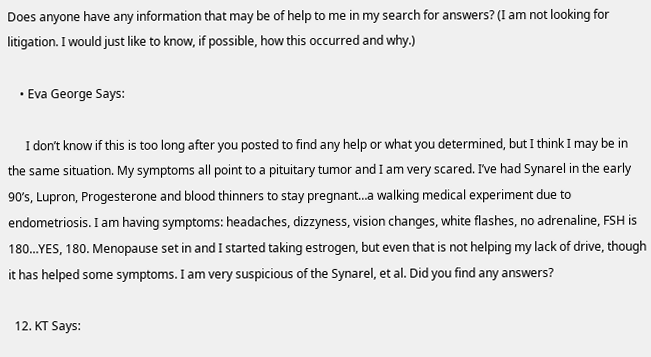Does anyone have any information that may be of help to me in my search for answers? (I am not looking for litigation. I would just like to know, if possible, how this occurred and why.)

    • Eva George Says:

      I don’t know if this is too long after you posted to find any help or what you determined, but I think I may be in the same situation. My symptoms all point to a pituitary tumor and I am very scared. I’ve had Synarel in the early 90’s, Lupron, Progesterone and blood thinners to stay pregnant…a walking medical experiment due to endometriosis. I am having symptoms: headaches, dizzyness, vision changes, white flashes, no adrenaline, FSH is 180…YES, 180. Menopause set in and I started taking estrogen, but even that is not helping my lack of drive, though it has helped some symptoms. I am very suspicious of the Synarel, et al. Did you find any answers?

  12. KT Says: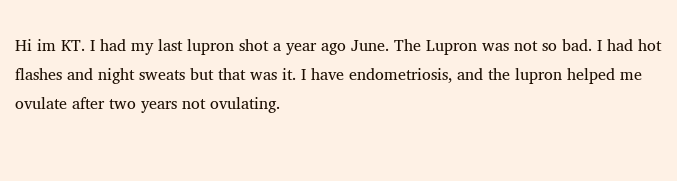Hi im KT. I had my last lupron shot a year ago June. The Lupron was not so bad. I had hot flashes and night sweats but that was it. I have endometriosis, and the lupron helped me ovulate after two years not ovulating.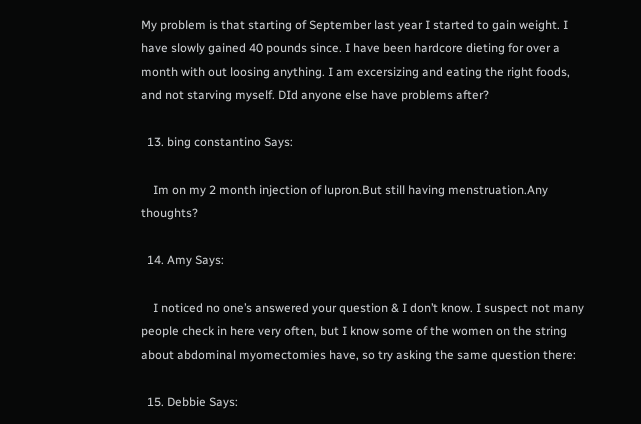My problem is that starting of September last year I started to gain weight. I have slowly gained 40 pounds since. I have been hardcore dieting for over a month with out loosing anything. I am excersizing and eating the right foods, and not starving myself. DId anyone else have problems after?

  13. bing constantino Says:

    Im on my 2 month injection of lupron.But still having menstruation.Any thoughts?

  14. Amy Says:

    I noticed no one’s answered your question & I don’t know. I suspect not many people check in here very often, but I know some of the women on the string about abdominal myomectomies have, so try asking the same question there:

  15. Debbie Says: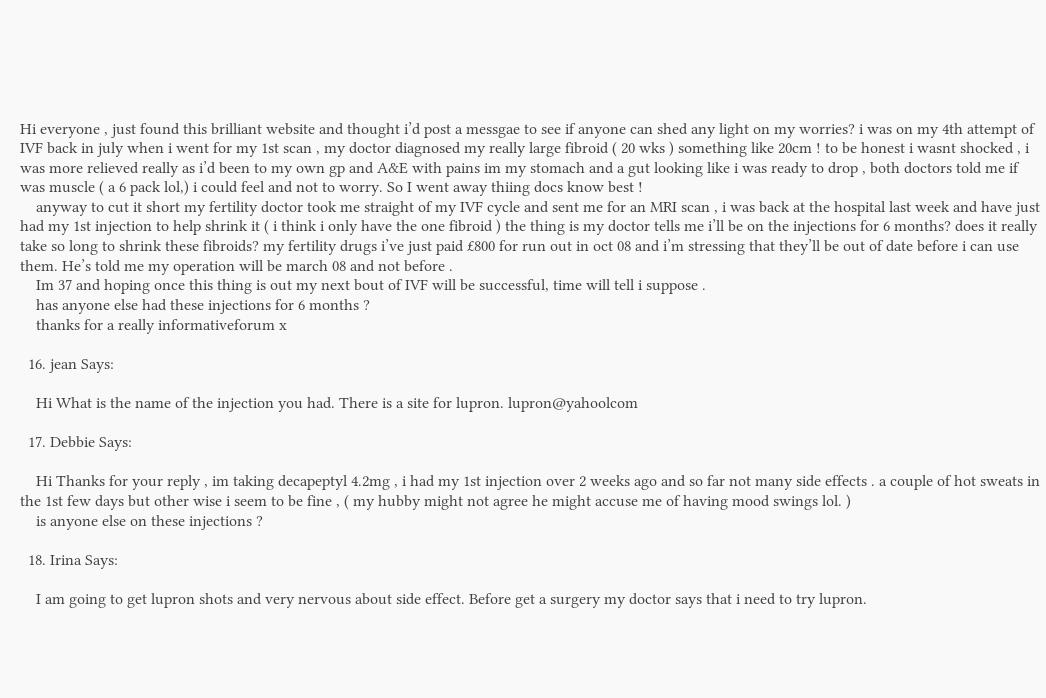Hi everyone , just found this brilliant website and thought i’d post a messgae to see if anyone can shed any light on my worries? i was on my 4th attempt of IVF back in july when i went for my 1st scan , my doctor diagnosed my really large fibroid ( 20 wks ) something like 20cm ! to be honest i wasnt shocked , i was more relieved really as i’d been to my own gp and A&E with pains im my stomach and a gut looking like i was ready to drop , both doctors told me if was muscle ( a 6 pack lol,) i could feel and not to worry. So I went away thiing docs know best !
    anyway to cut it short my fertility doctor took me straight of my IVF cycle and sent me for an MRI scan , i was back at the hospital last week and have just had my 1st injection to help shrink it ( i think i only have the one fibroid ) the thing is my doctor tells me i’ll be on the injections for 6 months? does it really take so long to shrink these fibroids? my fertility drugs i’ve just paid £800 for run out in oct 08 and i’m stressing that they’ll be out of date before i can use them. He’s told me my operation will be march 08 and not before .
    Im 37 and hoping once this thing is out my next bout of IVF will be successful, time will tell i suppose .
    has anyone else had these injections for 6 months ?
    thanks for a really informativeforum x

  16. jean Says:

    Hi What is the name of the injection you had. There is a site for lupron. lupron@yahoolcom

  17. Debbie Says:

    Hi Thanks for your reply , im taking decapeptyl 4.2mg , i had my 1st injection over 2 weeks ago and so far not many side effects . a couple of hot sweats in the 1st few days but other wise i seem to be fine , ( my hubby might not agree he might accuse me of having mood swings lol. )
    is anyone else on these injections ?

  18. Irina Says:

    I am going to get lupron shots and very nervous about side effect. Before get a surgery my doctor says that i need to try lupron.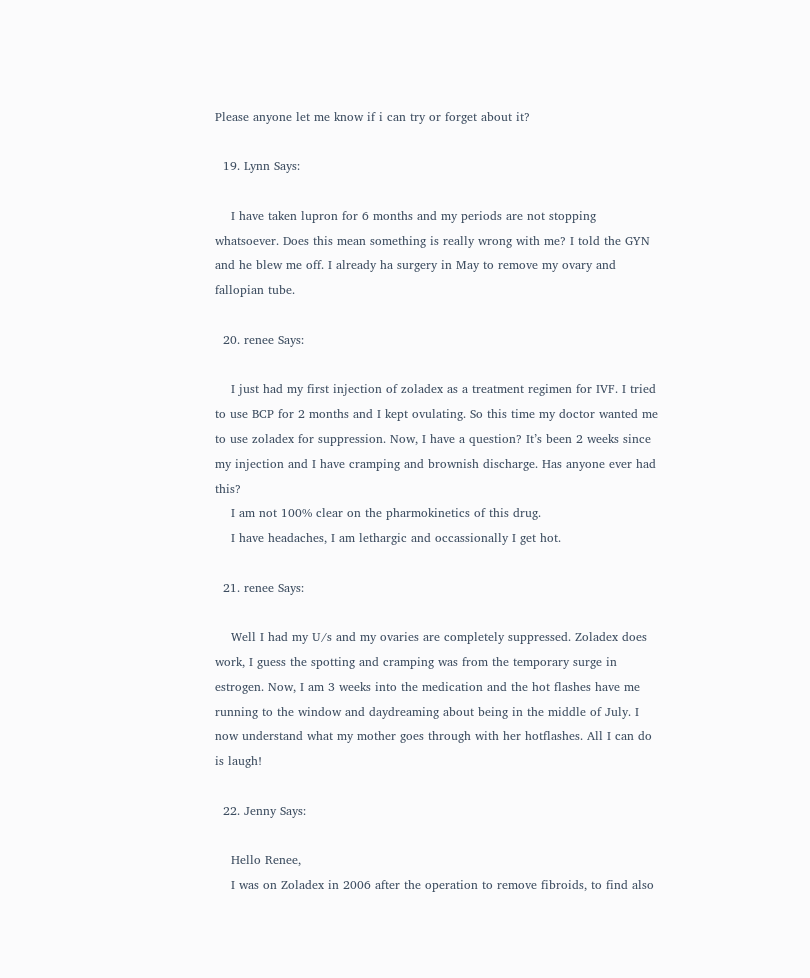Please anyone let me know if i can try or forget about it?

  19. Lynn Says:

    I have taken lupron for 6 months and my periods are not stopping whatsoever. Does this mean something is really wrong with me? I told the GYN and he blew me off. I already ha surgery in May to remove my ovary and fallopian tube.

  20. renee Says:

    I just had my first injection of zoladex as a treatment regimen for IVF. I tried to use BCP for 2 months and I kept ovulating. So this time my doctor wanted me to use zoladex for suppression. Now, I have a question? It’s been 2 weeks since my injection and I have cramping and brownish discharge. Has anyone ever had this?
    I am not 100% clear on the pharmokinetics of this drug.
    I have headaches, I am lethargic and occassionally I get hot.

  21. renee Says:

    Well I had my U/s and my ovaries are completely suppressed. Zoladex does work, I guess the spotting and cramping was from the temporary surge in estrogen. Now, I am 3 weeks into the medication and the hot flashes have me running to the window and daydreaming about being in the middle of July. I now understand what my mother goes through with her hotflashes. All I can do is laugh!

  22. Jenny Says:

    Hello Renee,
    I was on Zoladex in 2006 after the operation to remove fibroids, to find also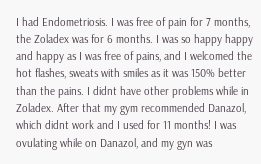I had Endometriosis. I was free of pain for 7 months, the Zoladex was for 6 months. I was so happy happy and happy as I was free of pains, and I welcomed the hot flashes, sweats with smiles as it was 150% better than the pains. I didnt have other problems while in Zoladex. After that my gym recommended Danazol, which didnt work and I used for 11 months! I was ovulating while on Danazol, and my gyn was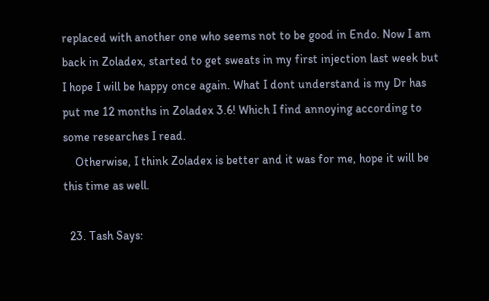replaced with another one who seems not to be good in Endo. Now I am back in Zoladex, started to get sweats in my first injection last week but I hope I will be happy once again. What I dont understand is my Dr has put me 12 months in Zoladex 3.6! Which I find annoying according to some researches I read.
    Otherwise, I think Zoladex is better and it was for me, hope it will be this time as well.

  23. Tash Says: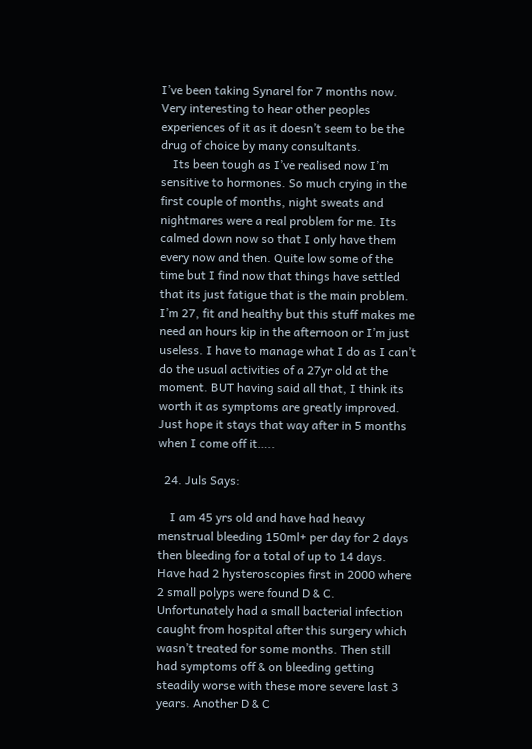I’ve been taking Synarel for 7 months now. Very interesting to hear other peoples experiences of it as it doesn’t seem to be the drug of choice by many consultants.
    Its been tough as I’ve realised now I’m sensitive to hormones. So much crying in the first couple of months, night sweats and nightmares were a real problem for me. Its calmed down now so that I only have them every now and then. Quite low some of the time but I find now that things have settled that its just fatigue that is the main problem. I’m 27, fit and healthy but this stuff makes me need an hours kip in the afternoon or I’m just useless. I have to manage what I do as I can’t do the usual activities of a 27yr old at the moment. BUT having said all that, I think its worth it as symptoms are greatly improved. Just hope it stays that way after in 5 months when I come off it…..

  24. Juls Says:

    I am 45 yrs old and have had heavy menstrual bleeding 150ml+ per day for 2 days then bleeding for a total of up to 14 days. Have had 2 hysteroscopies first in 2000 where 2 small polyps were found D & C. Unfortunately had a small bacterial infection caught from hospital after this surgery which wasn’t treated for some months. Then still had symptoms off & on bleeding getting steadily worse with these more severe last 3 years. Another D & C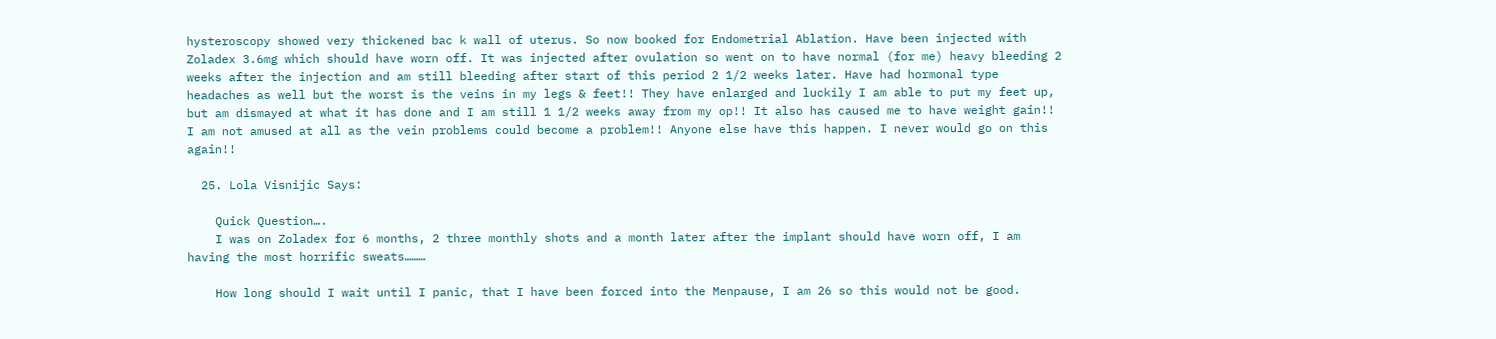hysteroscopy showed very thickened bac k wall of uterus. So now booked for Endometrial Ablation. Have been injected with Zoladex 3.6mg which should have worn off. It was injected after ovulation so went on to have normal (for me) heavy bleeding 2 weeks after the injection and am still bleeding after start of this period 2 1/2 weeks later. Have had hormonal type headaches as well but the worst is the veins in my legs & feet!! They have enlarged and luckily I am able to put my feet up, but am dismayed at what it has done and I am still 1 1/2 weeks away from my op!! It also has caused me to have weight gain!! I am not amused at all as the vein problems could become a problem!! Anyone else have this happen. I never would go on this again!!

  25. Lola Visnijic Says:

    Quick Question….
    I was on Zoladex for 6 months, 2 three monthly shots and a month later after the implant should have worn off, I am having the most horrific sweats………

    How long should I wait until I panic, that I have been forced into the Menpause, I am 26 so this would not be good.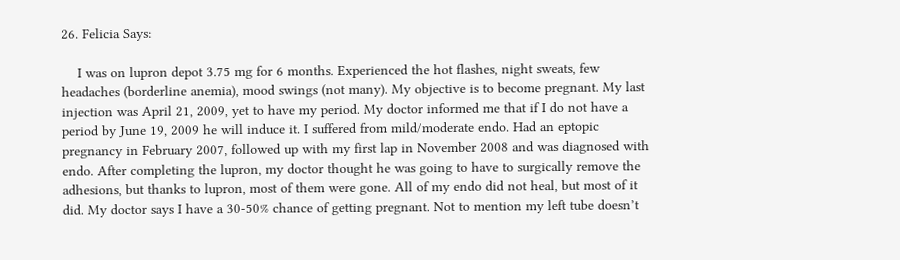26. Felicia Says:

    I was on lupron depot 3.75 mg for 6 months. Experienced the hot flashes, night sweats, few headaches (borderline anemia), mood swings (not many). My objective is to become pregnant. My last injection was April 21, 2009, yet to have my period. My doctor informed me that if I do not have a period by June 19, 2009 he will induce it. I suffered from mild/moderate endo. Had an eptopic pregnancy in February 2007, followed up with my first lap in November 2008 and was diagnosed with endo. After completing the lupron, my doctor thought he was going to have to surgically remove the adhesions, but thanks to lupron, most of them were gone. All of my endo did not heal, but most of it did. My doctor says I have a 30-50% chance of getting pregnant. Not to mention my left tube doesn’t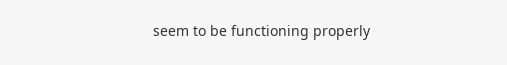seem to be functioning properly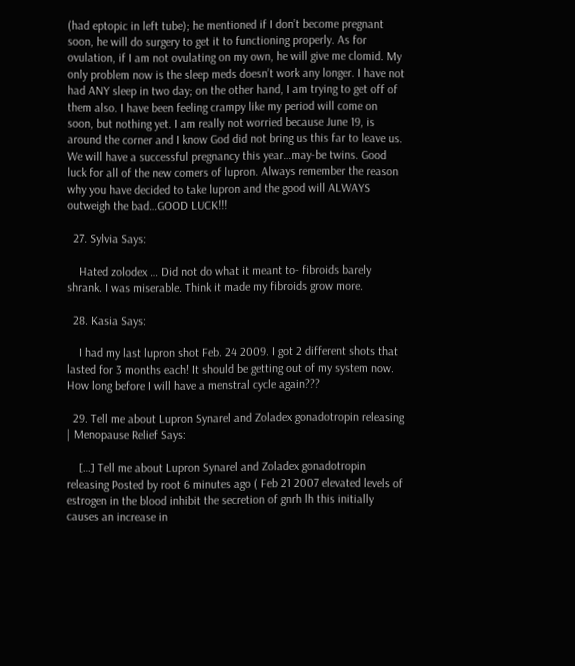(had eptopic in left tube); he mentioned if I don’t become pregnant soon, he will do surgery to get it to functioning properly. As for ovulation, if I am not ovulating on my own, he will give me clomid. My only problem now is the sleep meds doesn’t work any longer. I have not had ANY sleep in two day; on the other hand, I am trying to get off of them also. I have been feeling crampy like my period will come on soon, but nothing yet. I am really not worried because June 19, is around the corner and I know God did not bring us this far to leave us. We will have a successful pregnancy this year…may-be twins. Good luck for all of the new comers of lupron. Always remember the reason why you have decided to take lupron and the good will ALWAYS outweigh the bad…GOOD LUCK!!!

  27. Sylvia Says:

    Hated zolodex … Did not do what it meant to- fibroids barely shrank. I was miserable. Think it made my fibroids grow more.

  28. Kasia Says:

    I had my last lupron shot Feb. 24 2009. I got 2 different shots that lasted for 3 months each! It should be getting out of my system now. How long before I will have a menstral cycle again???

  29. Tell me about Lupron Synarel and Zoladex gonadotropin releasing | Menopause Relief Says:

    […] Tell me about Lupron Synarel and Zoladex gonadotropin releasing Posted by root 6 minutes ago ( Feb 21 2007 elevated levels of estrogen in the blood inhibit the secretion of gnrh lh this initially causes an increase in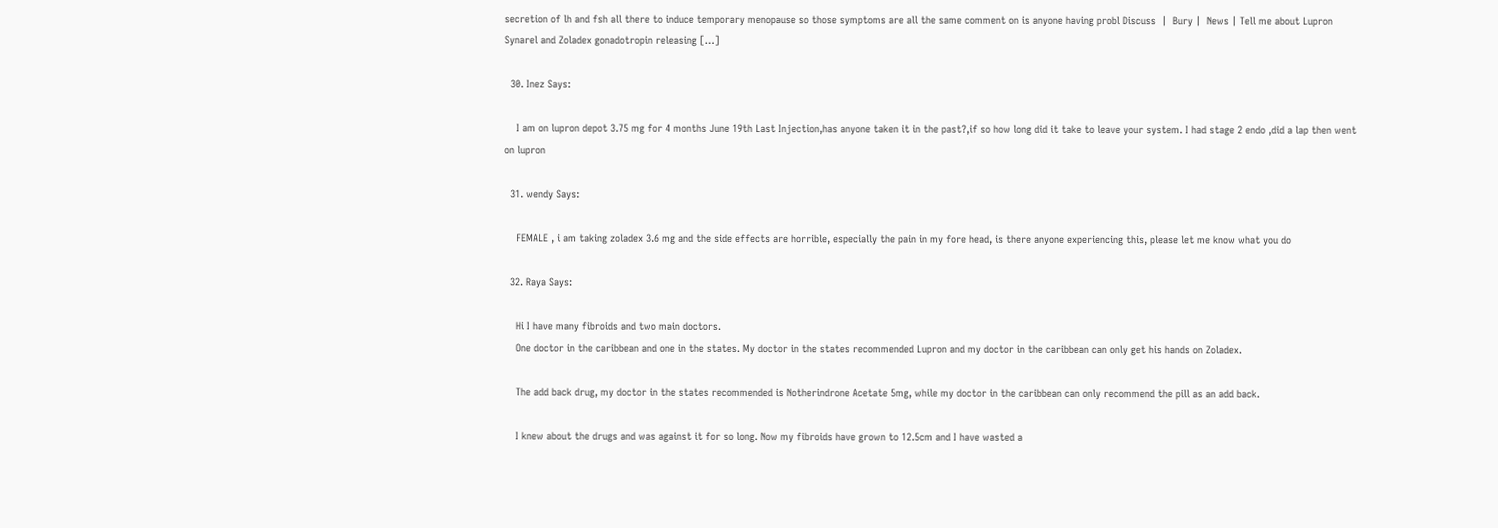secretion of lh and fsh all there to induce temporary menopause so those symptoms are all the same comment on is anyone having probl Discuss  |  Bury |  News | Tell me about Lupron Synarel and Zoladex gonadotropin releasing […]

  30. Inez Says:

    I am on lupron depot 3.75 mg for 4 months June 19th Last Injection,has anyone taken it in the past?,if so how long did it take to leave your system. I had stage 2 endo ,did a lap then went on lupron

  31. wendy Says:

    FEMALE , i am taking zoladex 3.6 mg and the side effects are horrible, especially the pain in my fore head, is there anyone experiencing this, please let me know what you do

  32. Raya Says:

    Hi I have many fibroids and two main doctors.
    One doctor in the caribbean and one in the states. My doctor in the states recommended Lupron and my doctor in the caribbean can only get his hands on Zoladex.

    The add back drug, my doctor in the states recommended is Notherindrone Acetate 5mg, while my doctor in the caribbean can only recommend the pill as an add back.

    I knew about the drugs and was against it for so long. Now my fibroids have grown to 12.5cm and I have wasted a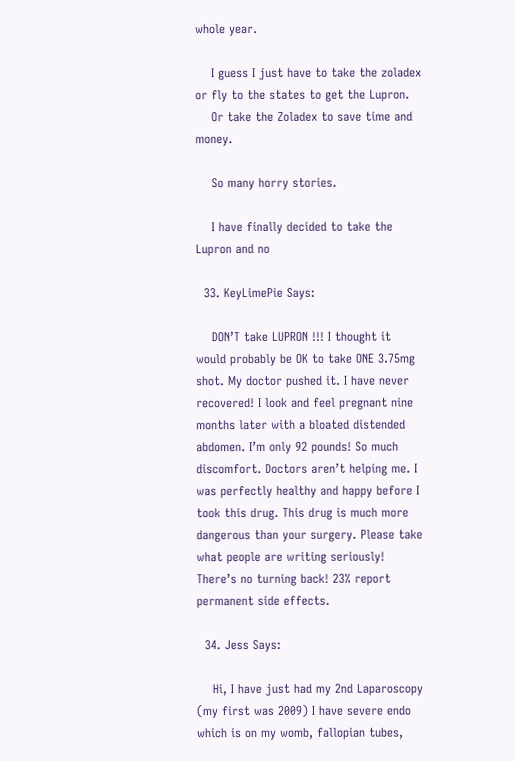whole year.

    I guess I just have to take the zoladex or fly to the states to get the Lupron.
    Or take the Zoladex to save time and money.

    So many horry stories.

    I have finally decided to take the Lupron and no

  33. KeyLimePie Says:

    DON’T take LUPRON !!! I thought it would probably be OK to take ONE 3.75mg shot. My doctor pushed it. I have never recovered! I look and feel pregnant nine months later with a bloated distended abdomen. I’m only 92 pounds! So much discomfort. Doctors aren’t helping me. I was perfectly healthy and happy before I took this drug. This drug is much more dangerous than your surgery. Please take what people are writing seriously! There’s no turning back! 23% report permanent side effects.

  34. Jess Says:

    Hi, I have just had my 2nd Laparoscopy (my first was 2009) I have severe endo which is on my womb, fallopian tubes,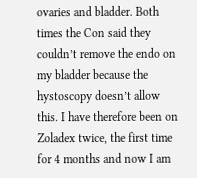ovaries and bladder. Both times the Con said they couldn’t remove the endo on my bladder because the hystoscopy doesn’t allow this. I have therefore been on Zoladex twice, the first time for 4 months and now I am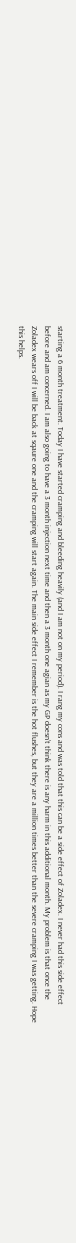starting a 6 month treatment. Today I have started cramping and bleeding heavily (and I am not on my period). I rang my cons and was told that this can be a side effect of Zoladex. I never had this side effect before and am concerned. I am also going to have a 3 month injection next time and then a 3 month one agian as my GP doesn’t think there is any harm in this additional month. My problem is that once the Zoladex wears off I will be back at sqaure one and the cramping will start again. The main side effect I remember is the hot flushes, but they are a million times better than the severe cramping I was getting. Hope this helps.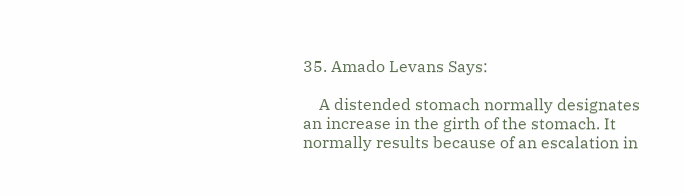35. Amado Levans Says:

    A distended stomach normally designates an increase in the girth of the stomach. It normally results because of an escalation in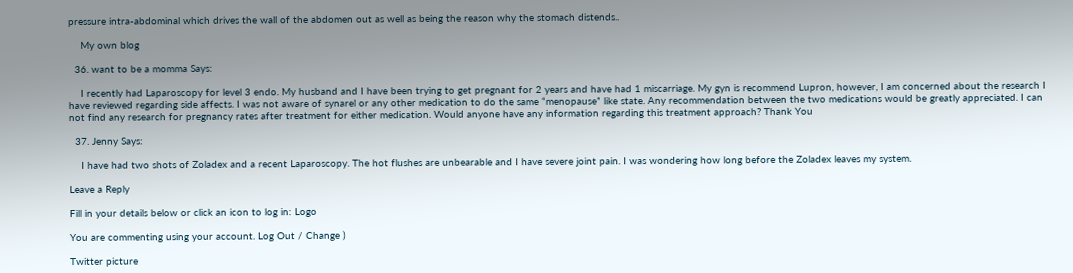pressure intra-abdominal which drives the wall of the abdomen out as well as being the reason why the stomach distends..

    My own blog

  36. want to be a momma Says:

    I recently had Laparoscopy for level 3 endo. My husband and I have been trying to get pregnant for 2 years and have had 1 miscarriage. My gyn is recommend Lupron, however, I am concerned about the research I have reviewed regarding side affects. I was not aware of synarel or any other medication to do the same “menopause” like state. Any recommendation between the two medications would be greatly appreciated. I can not find any research for pregnancy rates after treatment for either medication. Would anyone have any information regarding this treatment approach? Thank You

  37. Jenny Says:

    I have had two shots of Zoladex and a recent Laparoscopy. The hot flushes are unbearable and I have severe joint pain. I was wondering how long before the Zoladex leaves my system.

Leave a Reply

Fill in your details below or click an icon to log in: Logo

You are commenting using your account. Log Out / Change )

Twitter picture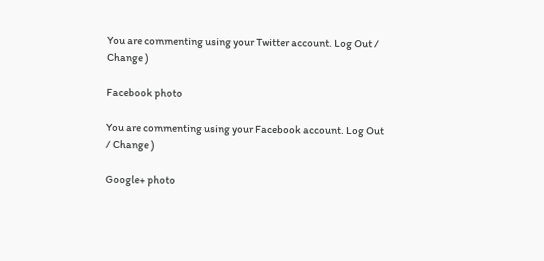You are commenting using your Twitter account. Log Out / Change )

Facebook photo

You are commenting using your Facebook account. Log Out / Change )

Google+ photo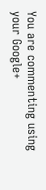You are commenting using your Google+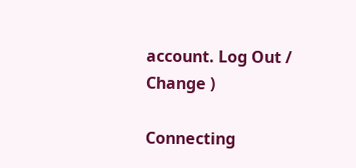account. Log Out / Change )

Connecting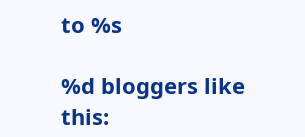to %s

%d bloggers like this: